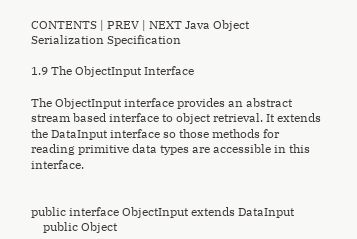CONTENTS | PREV | NEXT Java Object Serialization Specification

1.9 The ObjectInput Interface

The ObjectInput interface provides an abstract stream based interface to object retrieval. It extends the DataInput interface so those methods for reading primitive data types are accessible in this interface.


public interface ObjectInput extends DataInput
    public Object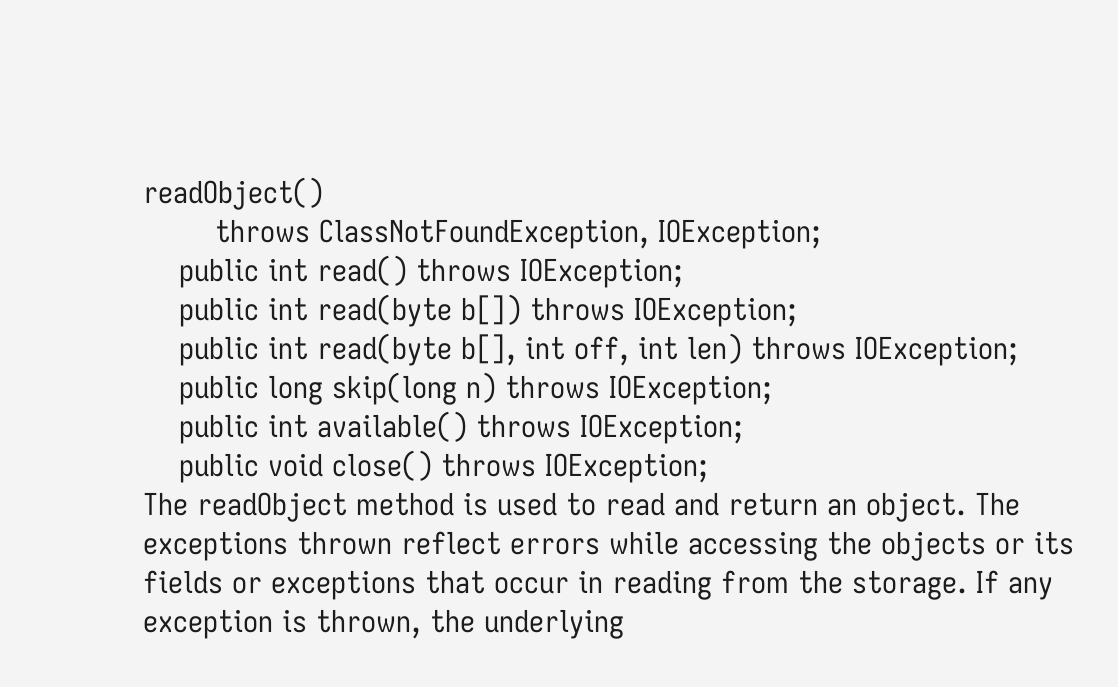readObject()
        throws ClassNotFoundException, IOException;
    public int read() throws IOException;
    public int read(byte b[]) throws IOException;
    public int read(byte b[], int off, int len) throws IOException;
    public long skip(long n) throws IOException;
    public int available() throws IOException;
    public void close() throws IOException;
The readObject method is used to read and return an object. The exceptions thrown reflect errors while accessing the objects or its fields or exceptions that occur in reading from the storage. If any exception is thrown, the underlying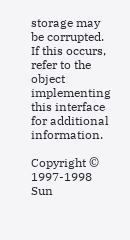storage may be corrupted. If this occurs, refer to the object implementing this interface for additional information.

Copyright © 1997-1998 Sun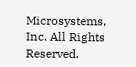Microsystems, Inc. All Rights Reserved.